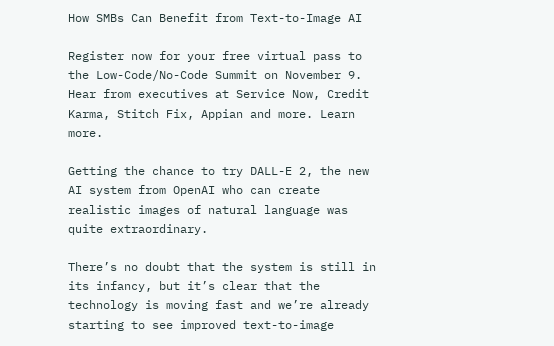How SMBs Can Benefit from Text-to-Image AI

Register now for your free virtual pass to the Low-Code/No-Code Summit on November 9. Hear from executives at Service Now, Credit Karma, Stitch Fix, Appian and more. Learn more.

Getting the chance to try DALL-E 2, the new AI system from OpenAI who can create realistic images of natural language was quite extraordinary.

There’s no doubt that the system is still in its infancy, but it’s clear that the technology is moving fast and we’re already starting to see improved text-to-image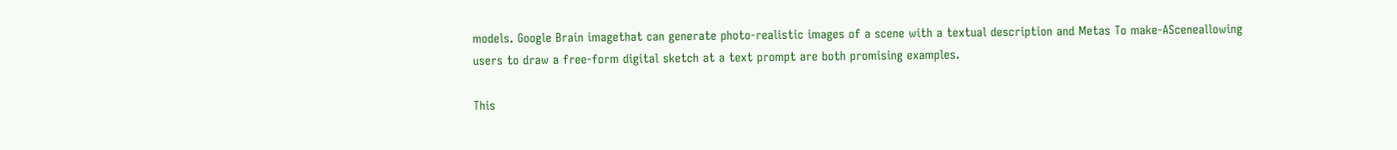models. Google Brain imagethat can generate photo-realistic images of a scene with a textual description and Metas To make-ASceneallowing users to draw a free-form digital sketch at a text prompt are both promising examples.

This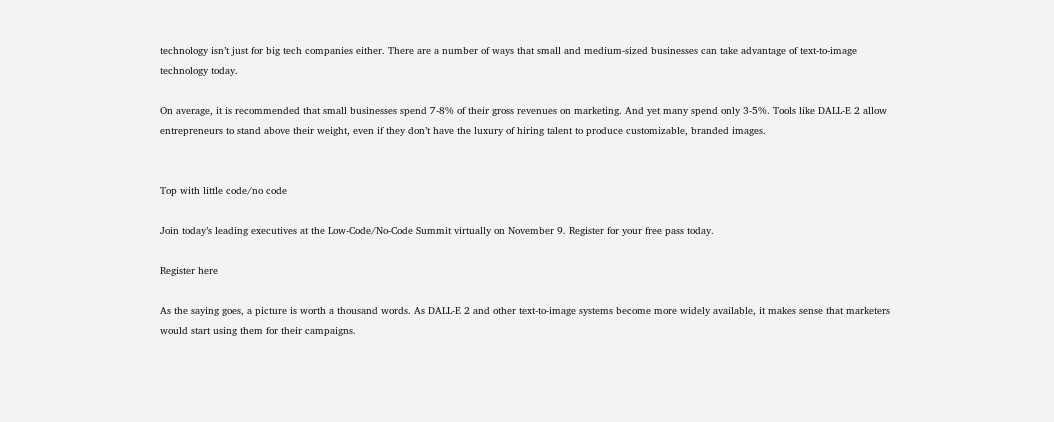technology isn’t just for big tech companies either. There are a number of ways that small and medium-sized businesses can take advantage of text-to-image technology today.

On average, it is recommended that small businesses spend 7-8% of their gross revenues on marketing. And yet many spend only 3-5%. Tools like DALL-E 2 allow entrepreneurs to stand above their weight, even if they don’t have the luxury of hiring talent to produce customizable, branded images.


Top with little code/no code

Join today’s leading executives at the Low-Code/No-Code Summit virtually on November 9. Register for your free pass today.

Register here

As the saying goes, a picture is worth a thousand words. As DALL-E 2 and other text-to-image systems become more widely available, it makes sense that marketers would start using them for their campaigns.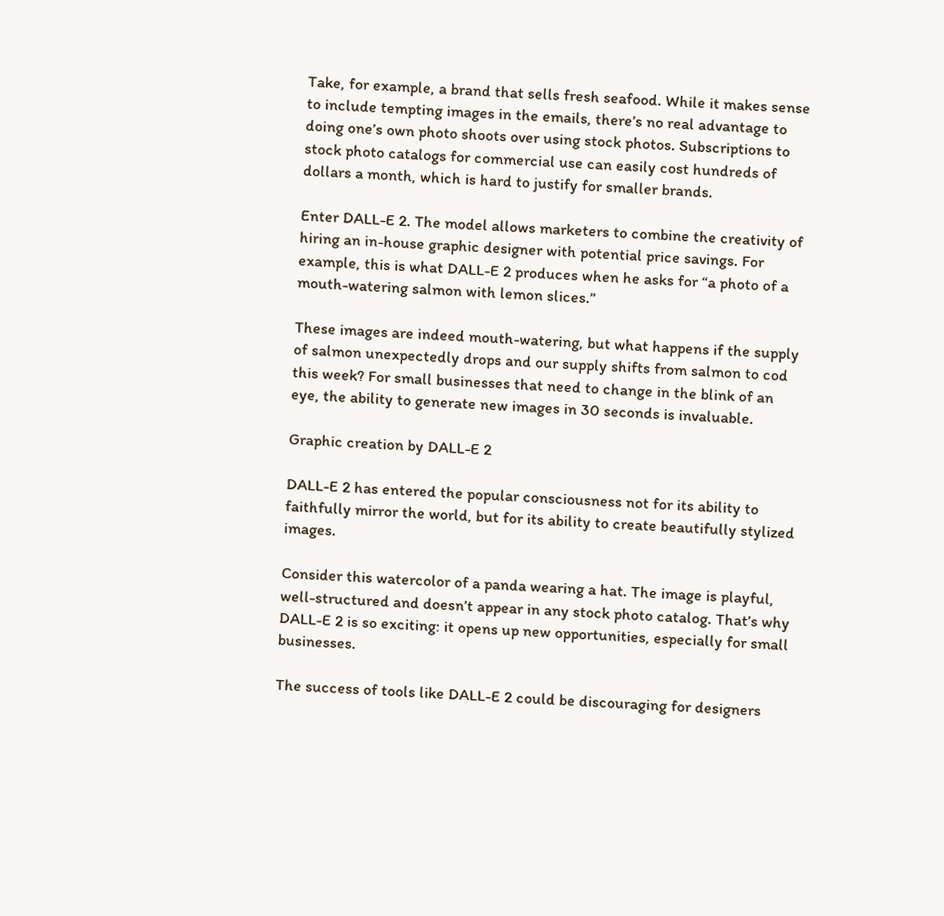Take, for example, a brand that sells fresh seafood. While it makes sense to include tempting images in the emails, there’s no real advantage to doing one’s own photo shoots over using stock photos. Subscriptions to stock photo catalogs for commercial use can easily cost hundreds of dollars a month, which is hard to justify for smaller brands.

Enter DALL-E 2. The model allows marketers to combine the creativity of hiring an in-house graphic designer with potential price savings. For example, this is what DALL-E 2 produces when he asks for “a photo of a mouth-watering salmon with lemon slices.”

These images are indeed mouth-watering, but what happens if the supply of salmon unexpectedly drops and our supply shifts from salmon to cod this week? For small businesses that need to change in the blink of an eye, the ability to generate new images in 30 seconds is invaluable.

Graphic creation by DALL-E 2

DALL-E 2 has entered the popular consciousness not for its ability to faithfully mirror the world, but for its ability to create beautifully stylized images.

Consider this watercolor of a panda wearing a hat. The image is playful, well-structured and doesn’t appear in any stock photo catalog. That’s why DALL-E 2 is so exciting: it opens up new opportunities, especially for small businesses.

The success of tools like DALL-E 2 could be discouraging for designers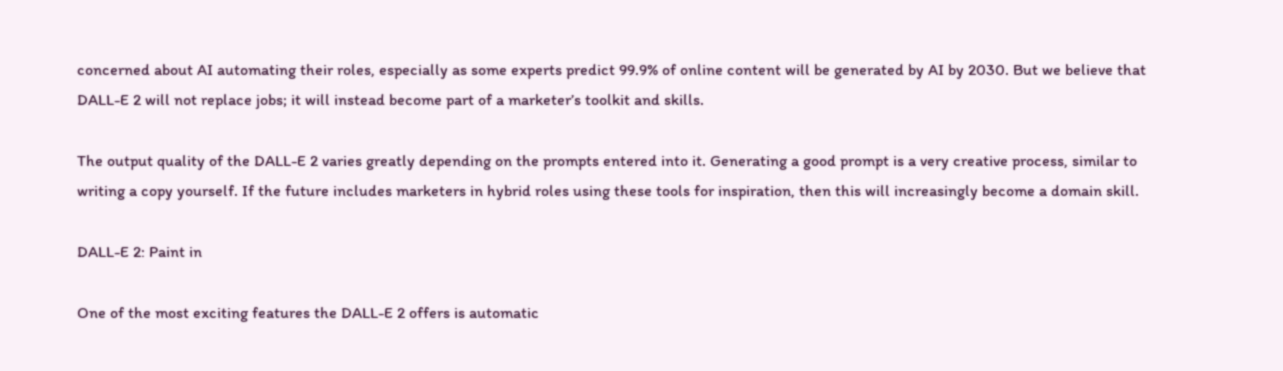concerned about AI automating their roles, especially as some experts predict 99.9% of online content will be generated by AI by 2030. But we believe that DALL-E 2 will not replace jobs; it will instead become part of a marketer’s toolkit and skills.

The output quality of the DALL-E 2 varies greatly depending on the prompts entered into it. Generating a good prompt is a very creative process, similar to writing a copy yourself. If the future includes marketers in hybrid roles using these tools for inspiration, then this will increasingly become a domain skill.

DALL-E 2: Paint in

One of the most exciting features the DALL-E 2 offers is automatic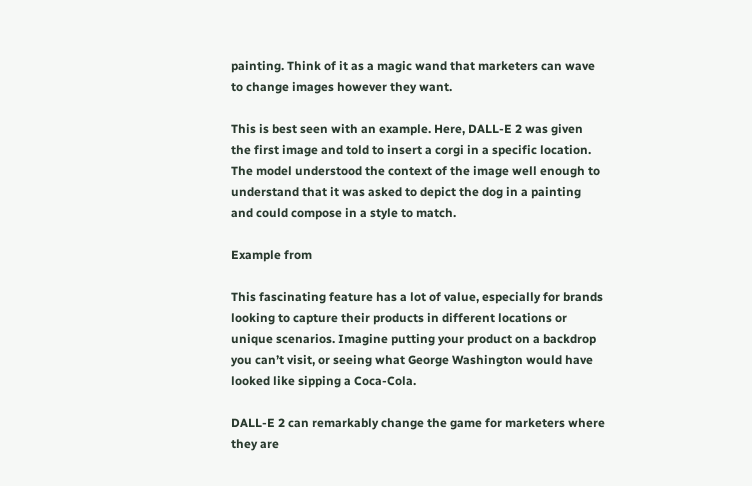painting. Think of it as a magic wand that marketers can wave to change images however they want.

This is best seen with an example. Here, DALL-E 2 was given the first image and told to insert a corgi in a specific location. The model understood the context of the image well enough to understand that it was asked to depict the dog in a painting and could compose in a style to match.

Example from

This fascinating feature has a lot of value, especially for brands looking to capture their products in different locations or unique scenarios. Imagine putting your product on a backdrop you can’t visit, or seeing what George Washington would have looked like sipping a Coca-Cola.

DALL-E 2 can remarkably change the game for marketers where they are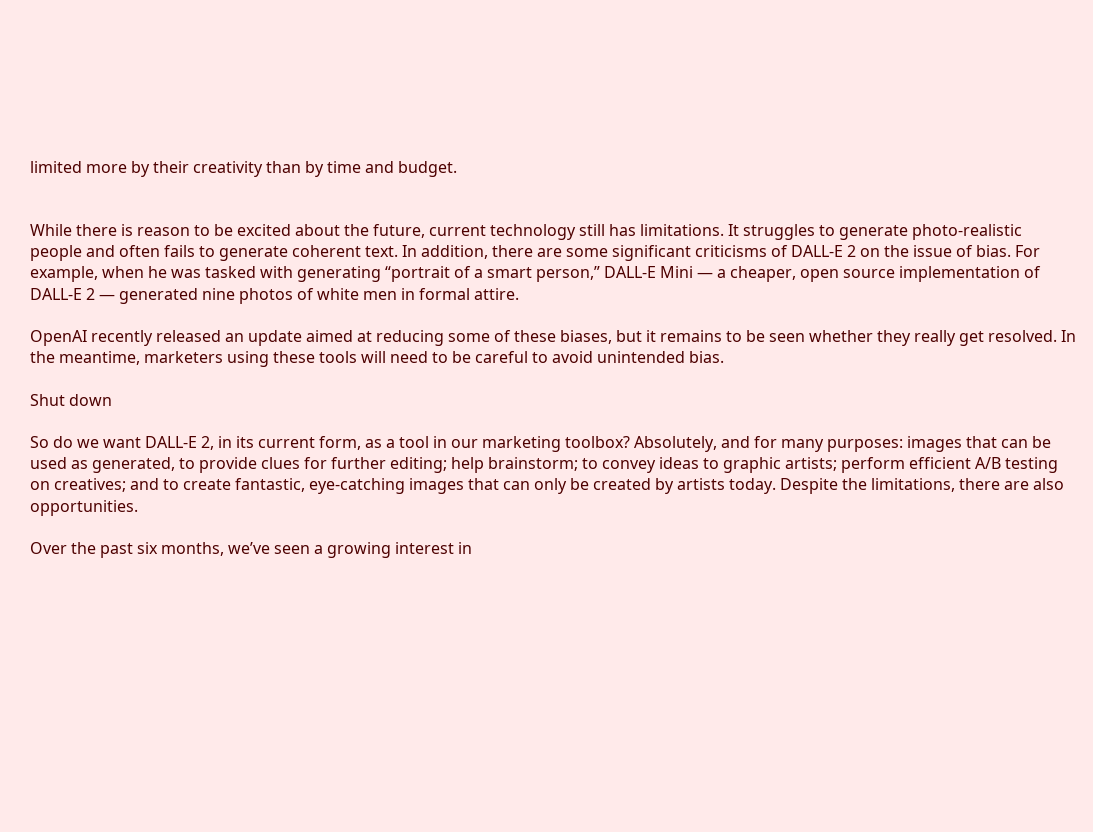limited more by their creativity than by time and budget.


While there is reason to be excited about the future, current technology still has limitations. It struggles to generate photo-realistic people and often fails to generate coherent text. In addition, there are some significant criticisms of DALL-E 2 on the issue of bias. For example, when he was tasked with generating “portrait of a smart person,” DALL-E Mini — a cheaper, open source implementation of DALL-E 2 — generated nine photos of white men in formal attire.

OpenAI recently released an update aimed at reducing some of these biases, but it remains to be seen whether they really get resolved. In the meantime, marketers using these tools will need to be careful to avoid unintended bias.

Shut down

So do we want DALL-E 2, in its current form, as a tool in our marketing toolbox? Absolutely, and for many purposes: images that can be used as generated, to provide clues for further editing; help brainstorm; to convey ideas to graphic artists; perform efficient A/B testing on creatives; and to create fantastic, eye-catching images that can only be created by artists today. Despite the limitations, there are also opportunities.

Over the past six months, we’ve seen a growing interest in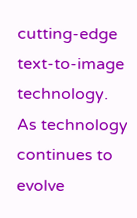cutting-edge text-to-image technology. As technology continues to evolve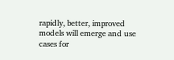rapidly, better, improved models will emerge and use cases for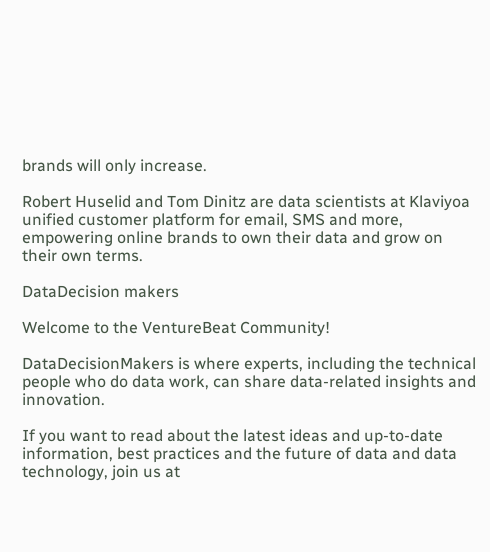brands will only increase.

Robert Huselid and Tom Dinitz are data scientists at Klaviyoa unified customer platform for email, SMS and more, empowering online brands to own their data and grow on their own terms.

DataDecision makers

Welcome to the VentureBeat Community!

DataDecisionMakers is where experts, including the technical people who do data work, can share data-related insights and innovation.

If you want to read about the latest ideas and up-to-date information, best practices and the future of data and data technology, join us at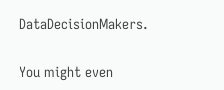DataDecisionMakers.

You might even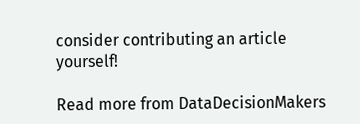consider contributing an article yourself!

Read more from DataDecisionMakers